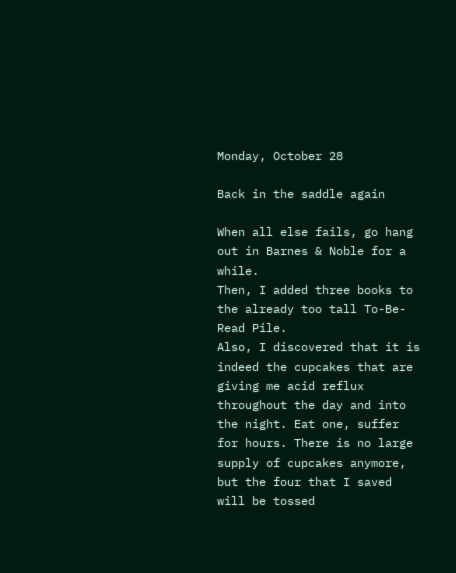Monday, October 28

Back in the saddle again

When all else fails, go hang out in Barnes & Noble for a while.
Then, I added three books to the already too tall To-Be-Read Pile.
Also, I discovered that it is indeed the cupcakes that are giving me acid reflux throughout the day and into the night. Eat one, suffer for hours. There is no large supply of cupcakes anymore, but the four that I saved will be tossed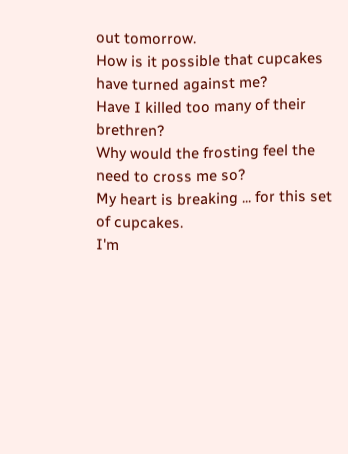out tomorrow.
How is it possible that cupcakes have turned against me?
Have I killed too many of their brethren?
Why would the frosting feel the need to cross me so?
My heart is breaking ... for this set of cupcakes.
I'm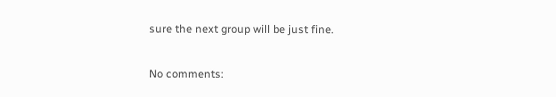sure the next group will be just fine.

No comments: